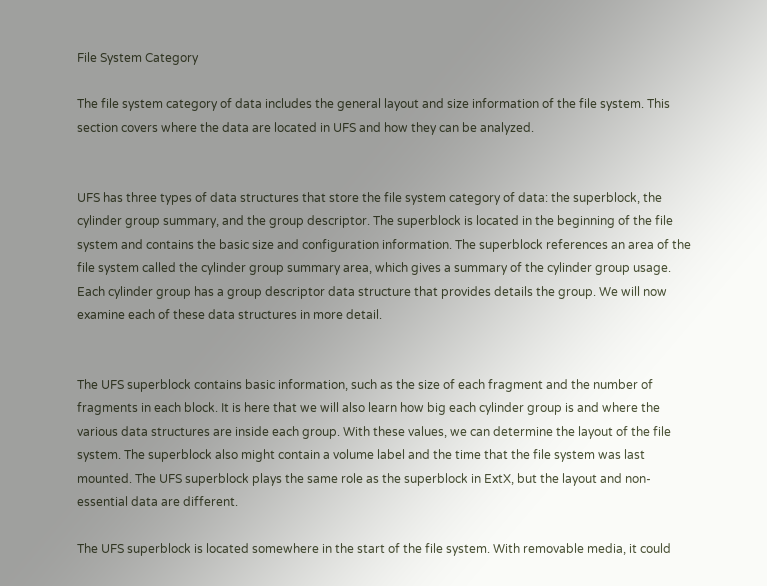File System Category

The file system category of data includes the general layout and size information of the file system. This section covers where the data are located in UFS and how they can be analyzed.


UFS has three types of data structures that store the file system category of data: the superblock, the cylinder group summary, and the group descriptor. The superblock is located in the beginning of the file system and contains the basic size and configuration information. The superblock references an area of the file system called the cylinder group summary area, which gives a summary of the cylinder group usage. Each cylinder group has a group descriptor data structure that provides details the group. We will now examine each of these data structures in more detail.


The UFS superblock contains basic information, such as the size of each fragment and the number of fragments in each block. It is here that we will also learn how big each cylinder group is and where the various data structures are inside each group. With these values, we can determine the layout of the file system. The superblock also might contain a volume label and the time that the file system was last mounted. The UFS superblock plays the same role as the superblock in ExtX, but the layout and non-essential data are different.

The UFS superblock is located somewhere in the start of the file system. With removable media, it could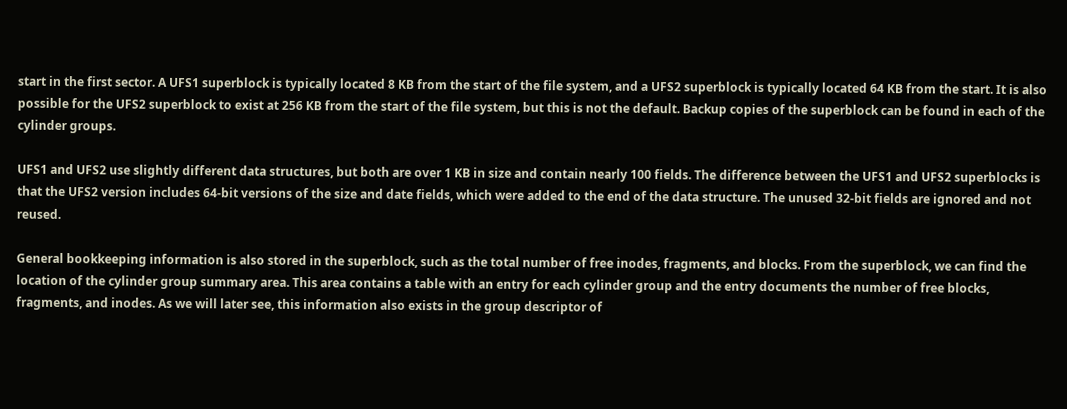start in the first sector. A UFS1 superblock is typically located 8 KB from the start of the file system, and a UFS2 superblock is typically located 64 KB from the start. It is also possible for the UFS2 superblock to exist at 256 KB from the start of the file system, but this is not the default. Backup copies of the superblock can be found in each of the cylinder groups.

UFS1 and UFS2 use slightly different data structures, but both are over 1 KB in size and contain nearly 100 fields. The difference between the UFS1 and UFS2 superblocks is that the UFS2 version includes 64-bit versions of the size and date fields, which were added to the end of the data structure. The unused 32-bit fields are ignored and not reused.

General bookkeeping information is also stored in the superblock, such as the total number of free inodes, fragments, and blocks. From the superblock, we can find the location of the cylinder group summary area. This area contains a table with an entry for each cylinder group and the entry documents the number of free blocks, fragments, and inodes. As we will later see, this information also exists in the group descriptor of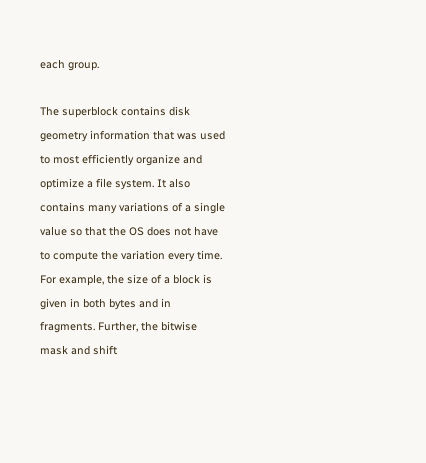each group.

The superblock contains disk geometry information that was used to most efficiently organize and optimize a file system. It also contains many variations of a single value so that the OS does not have to compute the variation every time. For example, the size of a block is given in both bytes and in fragments. Further, the bitwise mask and shift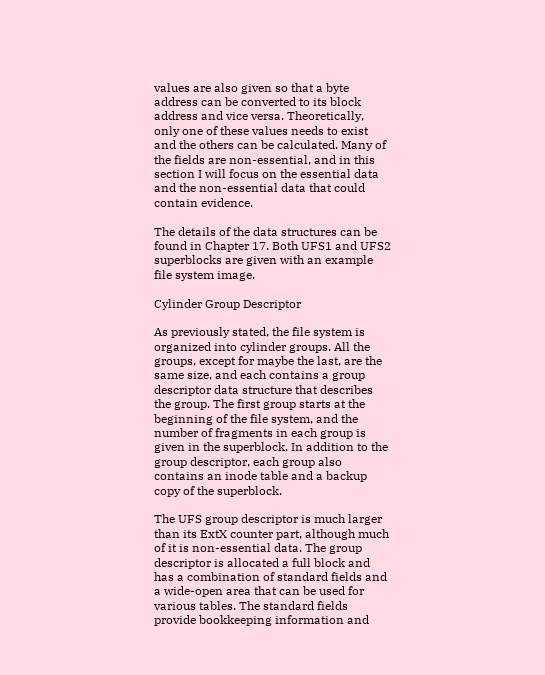values are also given so that a byte address can be converted to its block address and vice versa. Theoretically, only one of these values needs to exist and the others can be calculated. Many of the fields are non-essential, and in this section I will focus on the essential data and the non-essential data that could contain evidence.

The details of the data structures can be found in Chapter 17. Both UFS1 and UFS2 superblocks are given with an example file system image.

Cylinder Group Descriptor

As previously stated, the file system is organized into cylinder groups. All the groups, except for maybe the last, are the same size, and each contains a group descriptor data structure that describes the group. The first group starts at the beginning of the file system, and the number of fragments in each group is given in the superblock. In addition to the group descriptor, each group also contains an inode table and a backup copy of the superblock.

The UFS group descriptor is much larger than its ExtX counter part, although much of it is non-essential data. The group descriptor is allocated a full block and has a combination of standard fields and a wide-open area that can be used for various tables. The standard fields provide bookkeeping information and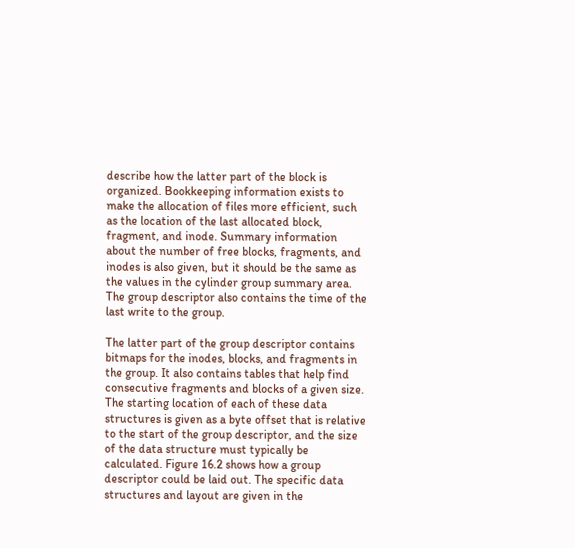describe how the latter part of the block is organized. Bookkeeping information exists to make the allocation of files more efficient, such as the location of the last allocated block, fragment, and inode. Summary information about the number of free blocks, fragments, and inodes is also given, but it should be the same as the values in the cylinder group summary area. The group descriptor also contains the time of the last write to the group.

The latter part of the group descriptor contains bitmaps for the inodes, blocks, and fragments in the group. It also contains tables that help find consecutive fragments and blocks of a given size. The starting location of each of these data structures is given as a byte offset that is relative to the start of the group descriptor, and the size of the data structure must typically be calculated. Figure 16.2 shows how a group descriptor could be laid out. The specific data structures and layout are given in the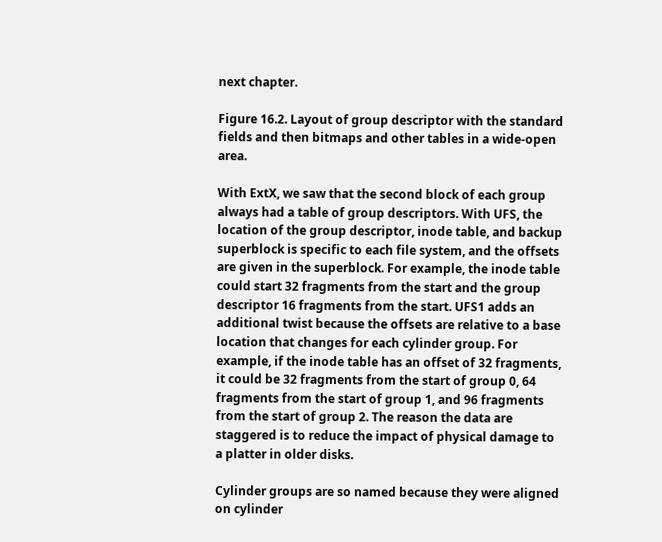next chapter.

Figure 16.2. Layout of group descriptor with the standard fields and then bitmaps and other tables in a wide-open area.

With ExtX, we saw that the second block of each group always had a table of group descriptors. With UFS, the location of the group descriptor, inode table, and backup superblock is specific to each file system, and the offsets are given in the superblock. For example, the inode table could start 32 fragments from the start and the group descriptor 16 fragments from the start. UFS1 adds an additional twist because the offsets are relative to a base location that changes for each cylinder group. For example, if the inode table has an offset of 32 fragments, it could be 32 fragments from the start of group 0, 64 fragments from the start of group 1, and 96 fragments from the start of group 2. The reason the data are staggered is to reduce the impact of physical damage to a platter in older disks.

Cylinder groups are so named because they were aligned on cylinder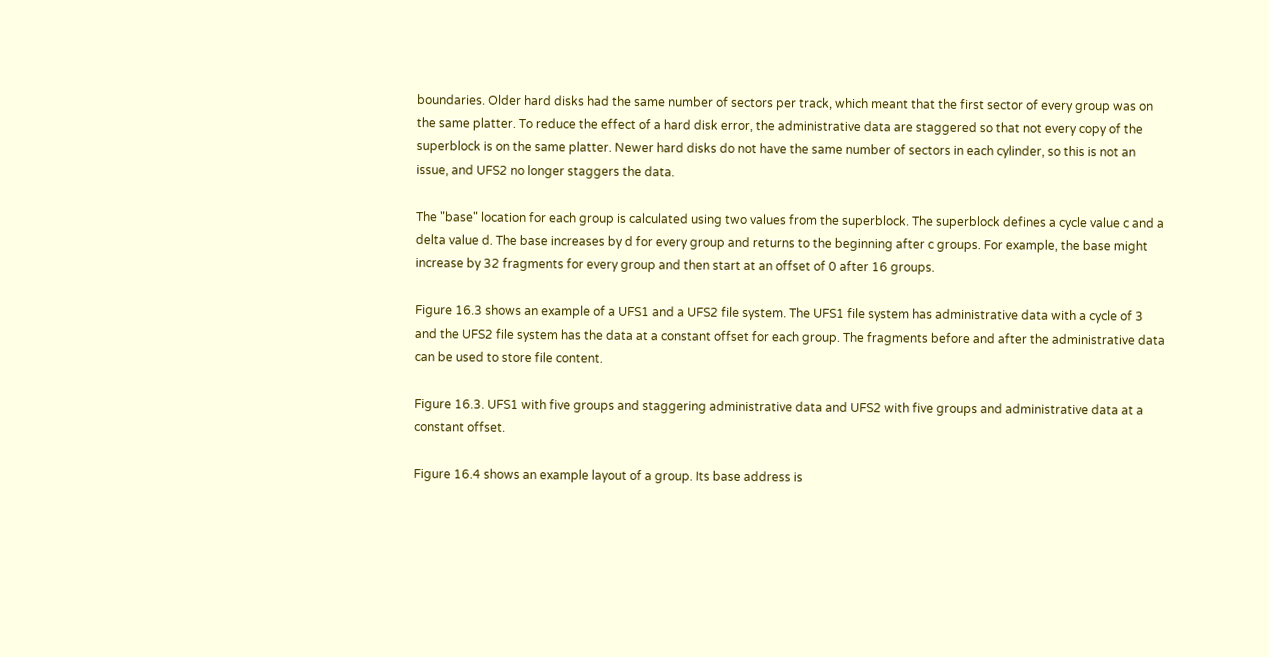boundaries. Older hard disks had the same number of sectors per track, which meant that the first sector of every group was on the same platter. To reduce the effect of a hard disk error, the administrative data are staggered so that not every copy of the superblock is on the same platter. Newer hard disks do not have the same number of sectors in each cylinder, so this is not an issue, and UFS2 no longer staggers the data.

The "base" location for each group is calculated using two values from the superblock. The superblock defines a cycle value c and a delta value d. The base increases by d for every group and returns to the beginning after c groups. For example, the base might increase by 32 fragments for every group and then start at an offset of 0 after 16 groups.

Figure 16.3 shows an example of a UFS1 and a UFS2 file system. The UFS1 file system has administrative data with a cycle of 3 and the UFS2 file system has the data at a constant offset for each group. The fragments before and after the administrative data can be used to store file content.

Figure 16.3. UFS1 with five groups and staggering administrative data and UFS2 with five groups and administrative data at a constant offset.

Figure 16.4 shows an example layout of a group. Its base address is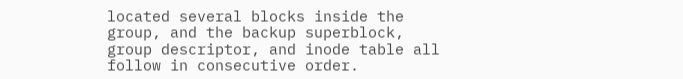located several blocks inside the group, and the backup superblock, group descriptor, and inode table all follow in consecutive order.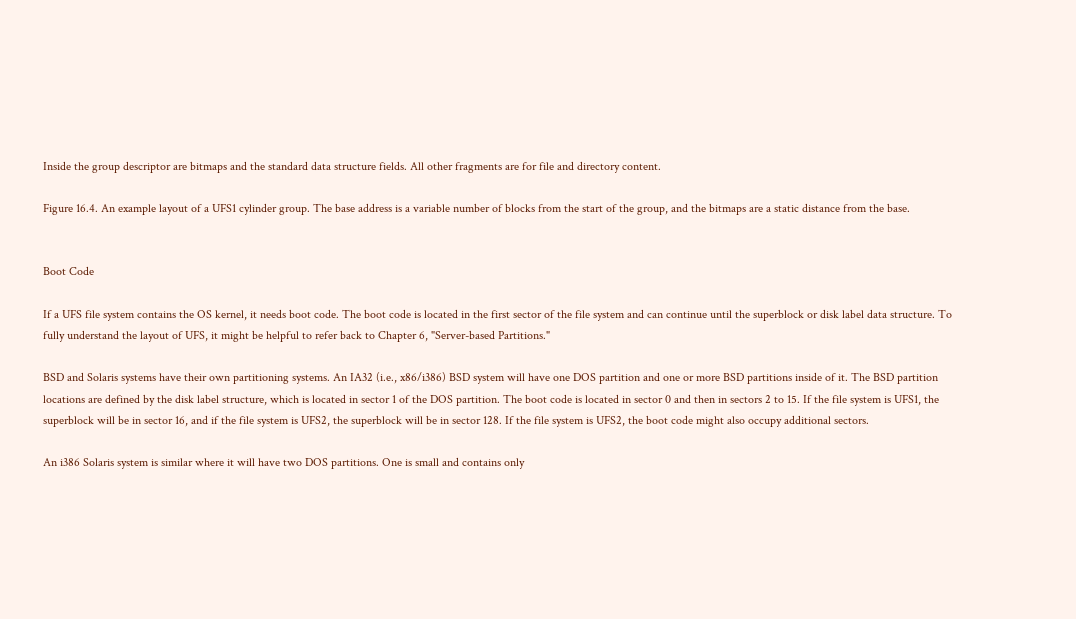Inside the group descriptor are bitmaps and the standard data structure fields. All other fragments are for file and directory content.

Figure 16.4. An example layout of a UFS1 cylinder group. The base address is a variable number of blocks from the start of the group, and the bitmaps are a static distance from the base.


Boot Code

If a UFS file system contains the OS kernel, it needs boot code. The boot code is located in the first sector of the file system and can continue until the superblock or disk label data structure. To fully understand the layout of UFS, it might be helpful to refer back to Chapter 6, "Server-based Partitions."

BSD and Solaris systems have their own partitioning systems. An IA32 (i.e., x86/i386) BSD system will have one DOS partition and one or more BSD partitions inside of it. The BSD partition locations are defined by the disk label structure, which is located in sector 1 of the DOS partition. The boot code is located in sector 0 and then in sectors 2 to 15. If the file system is UFS1, the superblock will be in sector 16, and if the file system is UFS2, the superblock will be in sector 128. If the file system is UFS2, the boot code might also occupy additional sectors.

An i386 Solaris system is similar where it will have two DOS partitions. One is small and contains only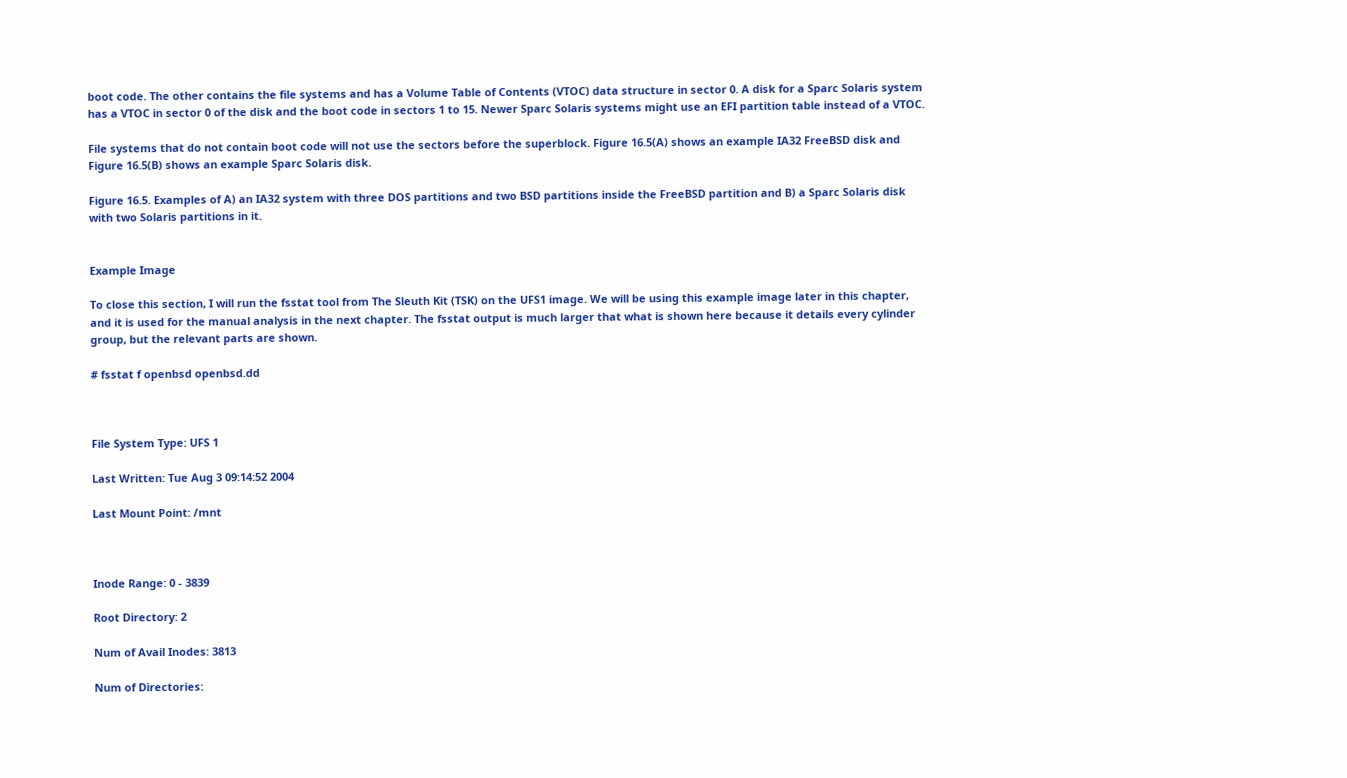boot code. The other contains the file systems and has a Volume Table of Contents (VTOC) data structure in sector 0. A disk for a Sparc Solaris system has a VTOC in sector 0 of the disk and the boot code in sectors 1 to 15. Newer Sparc Solaris systems might use an EFI partition table instead of a VTOC.

File systems that do not contain boot code will not use the sectors before the superblock. Figure 16.5(A) shows an example IA32 FreeBSD disk and Figure 16.5(B) shows an example Sparc Solaris disk.

Figure 16.5. Examples of A) an IA32 system with three DOS partitions and two BSD partitions inside the FreeBSD partition and B) a Sparc Solaris disk with two Solaris partitions in it.


Example Image

To close this section, I will run the fsstat tool from The Sleuth Kit (TSK) on the UFS1 image. We will be using this example image later in this chapter, and it is used for the manual analysis in the next chapter. The fsstat output is much larger that what is shown here because it details every cylinder group, but the relevant parts are shown.

# fsstat f openbsd openbsd.dd



File System Type: UFS 1

Last Written: Tue Aug 3 09:14:52 2004

Last Mount Point: /mnt



Inode Range: 0 - 3839

Root Directory: 2

Num of Avail Inodes: 3813

Num of Directories: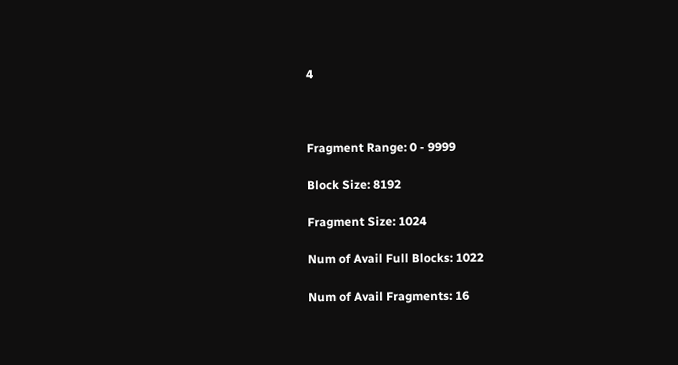4



Fragment Range: 0 - 9999

Block Size: 8192

Fragment Size: 1024

Num of Avail Full Blocks: 1022

Num of Avail Fragments: 16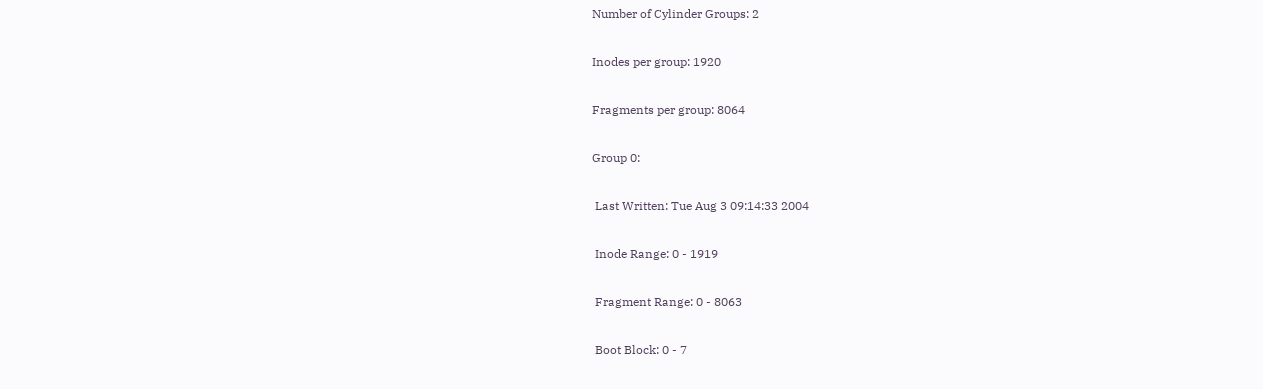Number of Cylinder Groups: 2

Inodes per group: 1920

Fragments per group: 8064

Group 0:

 Last Written: Tue Aug 3 09:14:33 2004

 Inode Range: 0 - 1919

 Fragment Range: 0 - 8063

 Boot Block: 0 - 7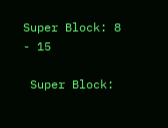Super Block: 8 - 15

 Super Block: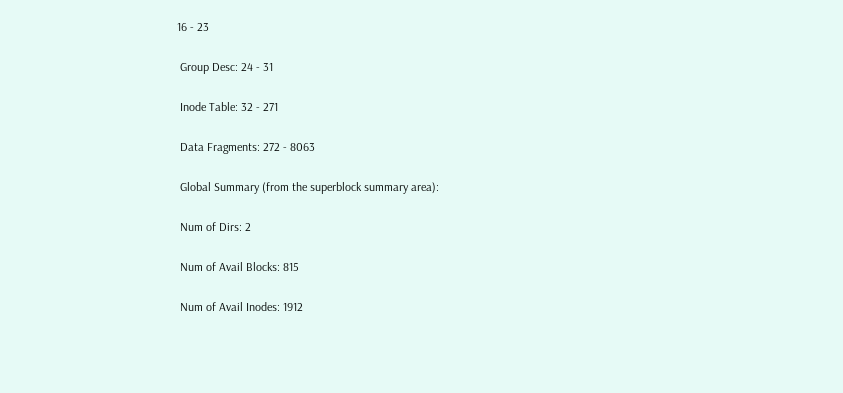16 - 23

 Group Desc: 24 - 31

 Inode Table: 32 - 271

 Data Fragments: 272 - 8063

 Global Summary (from the superblock summary area):

 Num of Dirs: 2

 Num of Avail Blocks: 815

 Num of Avail Inodes: 1912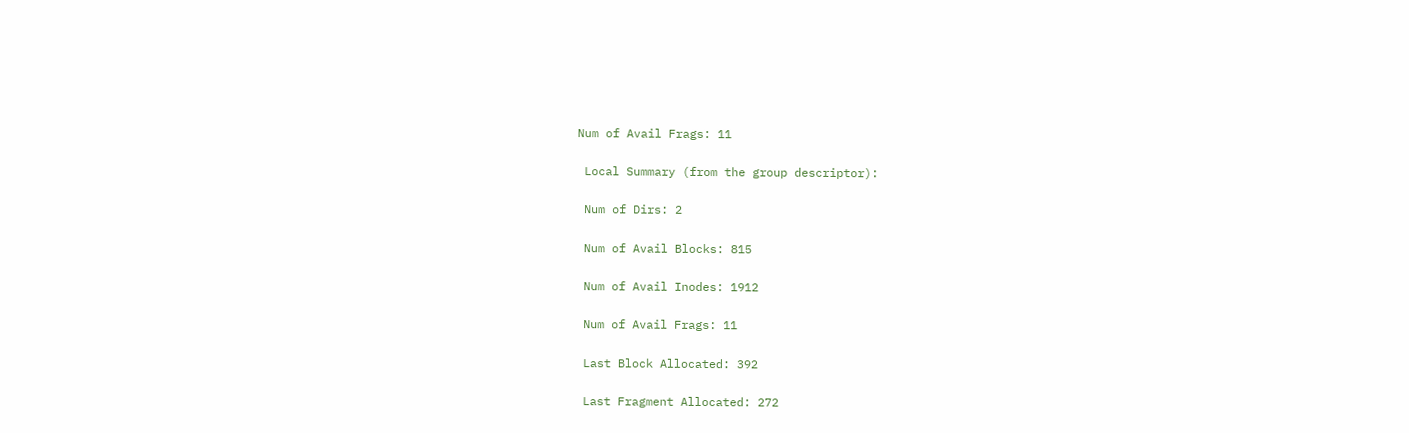Num of Avail Frags: 11

 Local Summary (from the group descriptor):

 Num of Dirs: 2

 Num of Avail Blocks: 815

 Num of Avail Inodes: 1912

 Num of Avail Frags: 11

 Last Block Allocated: 392

 Last Fragment Allocated: 272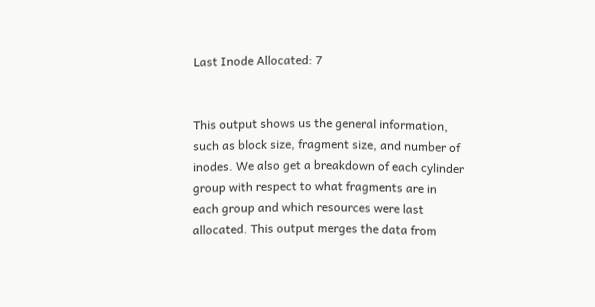Last Inode Allocated: 7


This output shows us the general information, such as block size, fragment size, and number of inodes. We also get a breakdown of each cylinder group with respect to what fragments are in each group and which resources were last allocated. This output merges the data from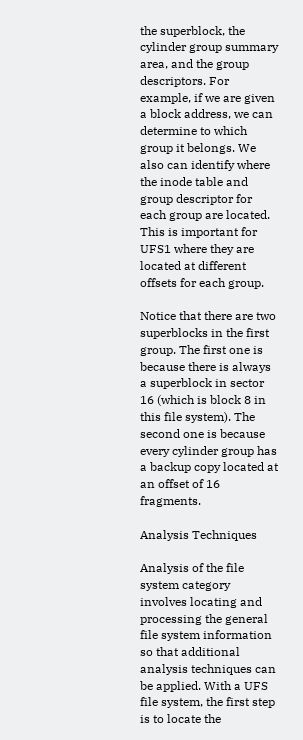the superblock, the cylinder group summary area, and the group descriptors. For example, if we are given a block address, we can determine to which group it belongs. We also can identify where the inode table and group descriptor for each group are located. This is important for UFS1 where they are located at different offsets for each group.

Notice that there are two superblocks in the first group. The first one is because there is always a superblock in sector 16 (which is block 8 in this file system). The second one is because every cylinder group has a backup copy located at an offset of 16 fragments.

Analysis Techniques

Analysis of the file system category involves locating and processing the general file system information so that additional analysis techniques can be applied. With a UFS file system, the first step is to locate the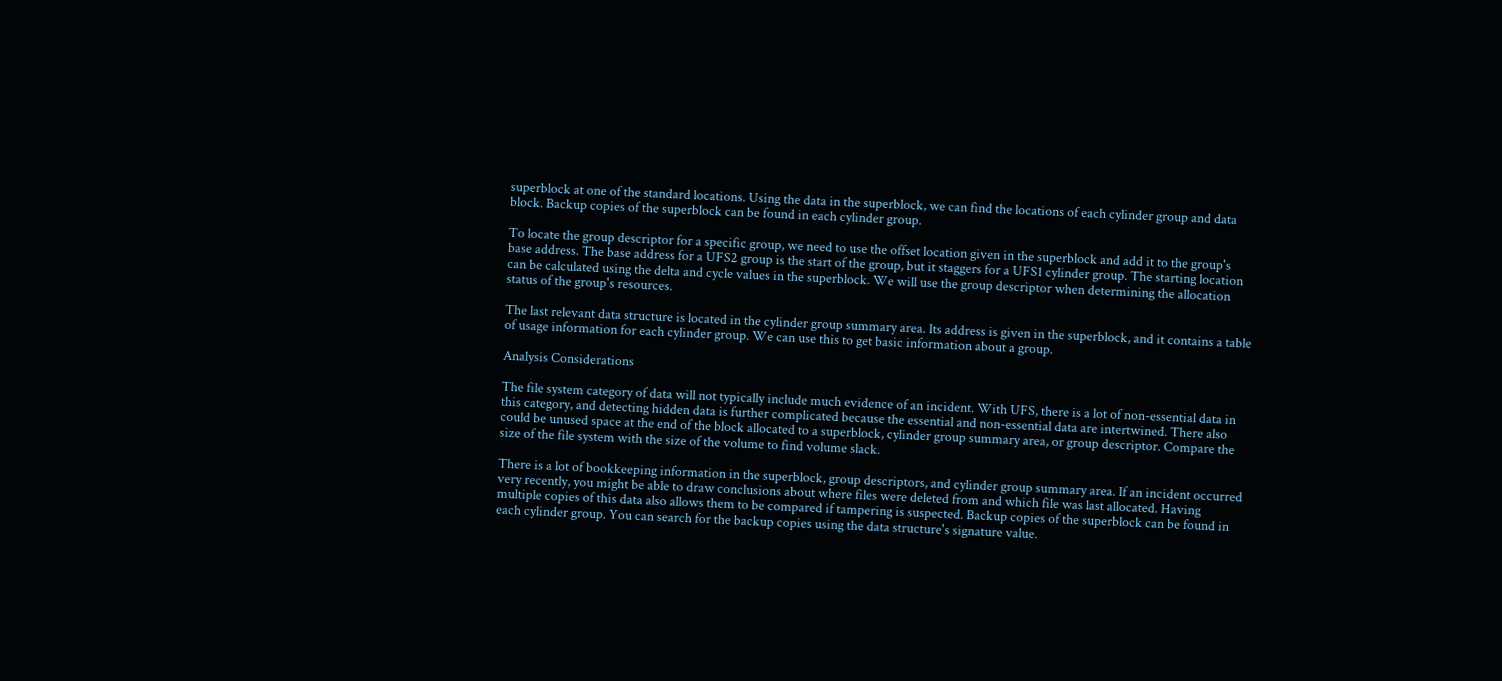superblock at one of the standard locations. Using the data in the superblock, we can find the locations of each cylinder group and data block. Backup copies of the superblock can be found in each cylinder group.

To locate the group descriptor for a specific group, we need to use the offset location given in the superblock and add it to the group's base address. The base address for a UFS2 group is the start of the group, but it staggers for a UFS1 cylinder group. The starting location can be calculated using the delta and cycle values in the superblock. We will use the group descriptor when determining the allocation status of the group's resources.

The last relevant data structure is located in the cylinder group summary area. Its address is given in the superblock, and it contains a table of usage information for each cylinder group. We can use this to get basic information about a group.

Analysis Considerations

The file system category of data will not typically include much evidence of an incident. With UFS, there is a lot of non-essential data in this category, and detecting hidden data is further complicated because the essential and non-essential data are intertwined. There also could be unused space at the end of the block allocated to a superblock, cylinder group summary area, or group descriptor. Compare the size of the file system with the size of the volume to find volume slack.

There is a lot of bookkeeping information in the superblock, group descriptors, and cylinder group summary area. If an incident occurred very recently, you might be able to draw conclusions about where files were deleted from and which file was last allocated. Having multiple copies of this data also allows them to be compared if tampering is suspected. Backup copies of the superblock can be found in each cylinder group. You can search for the backup copies using the data structure's signature value.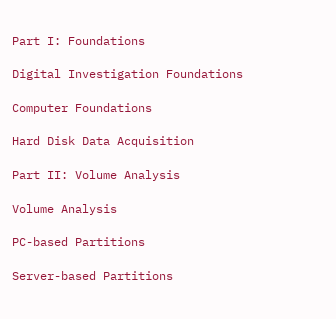Part I: Foundations

Digital Investigation Foundations

Computer Foundations

Hard Disk Data Acquisition

Part II: Volume Analysis

Volume Analysis

PC-based Partitions

Server-based Partitions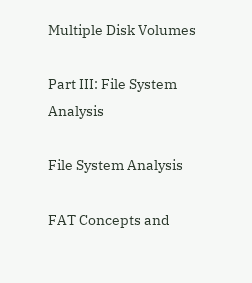Multiple Disk Volumes

Part III: File System Analysis

File System Analysis

FAT Concepts and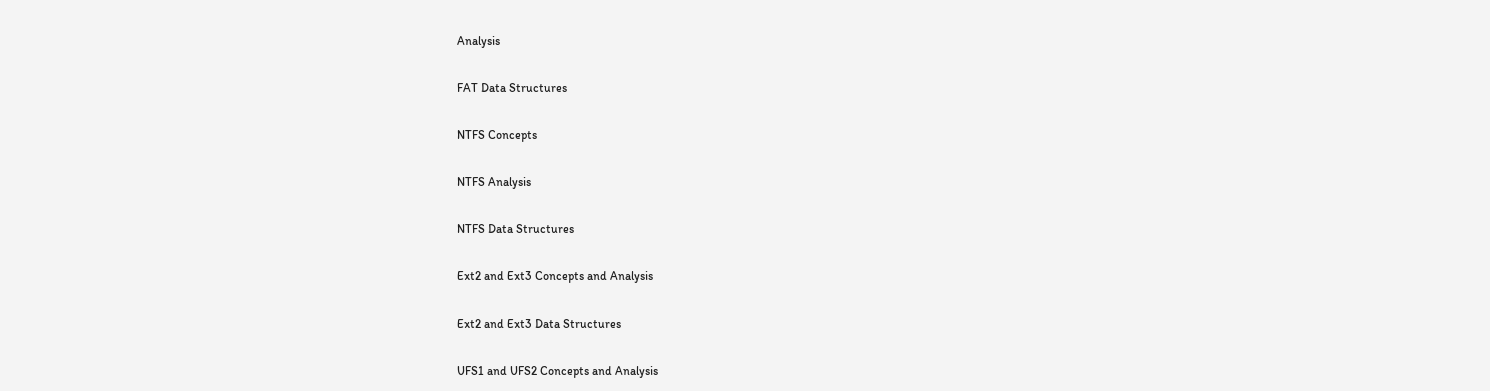Analysis

FAT Data Structures

NTFS Concepts

NTFS Analysis

NTFS Data Structures

Ext2 and Ext3 Concepts and Analysis

Ext2 and Ext3 Data Structures

UFS1 and UFS2 Concepts and Analysis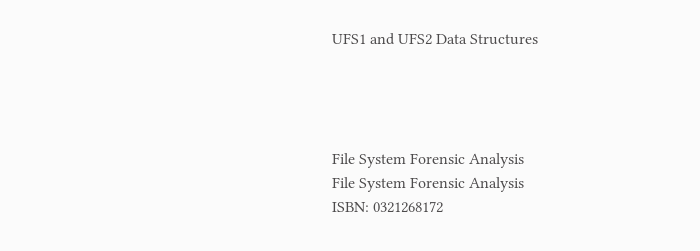UFS1 and UFS2 Data Structures




File System Forensic Analysis
File System Forensic Analysis
ISBN: 0321268172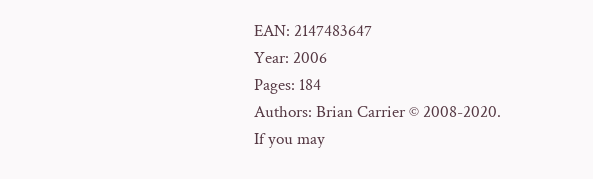EAN: 2147483647
Year: 2006
Pages: 184
Authors: Brian Carrier © 2008-2020.
If you may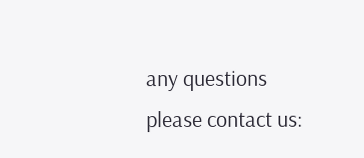any questions please contact us: